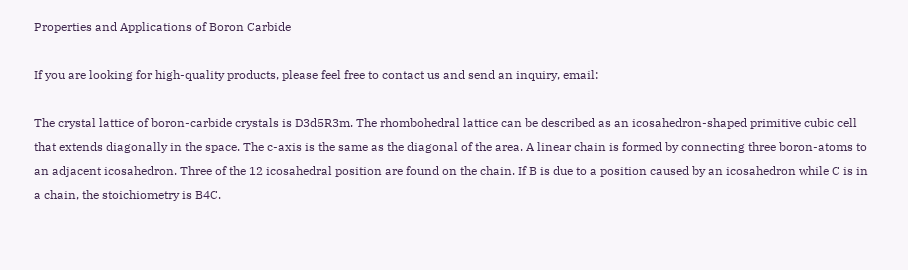Properties and Applications of Boron Carbide

If you are looking for high-quality products, please feel free to contact us and send an inquiry, email:

The crystal lattice of boron-carbide crystals is D3d5R3m. The rhombohedral lattice can be described as an icosahedron-shaped primitive cubic cell that extends diagonally in the space. The c-axis is the same as the diagonal of the area. A linear chain is formed by connecting three boron-atoms to an adjacent icosahedron. Three of the 12 icosahedral position are found on the chain. If B is due to a position caused by an icosahedron while C is in a chain, the stoichiometry is B4C.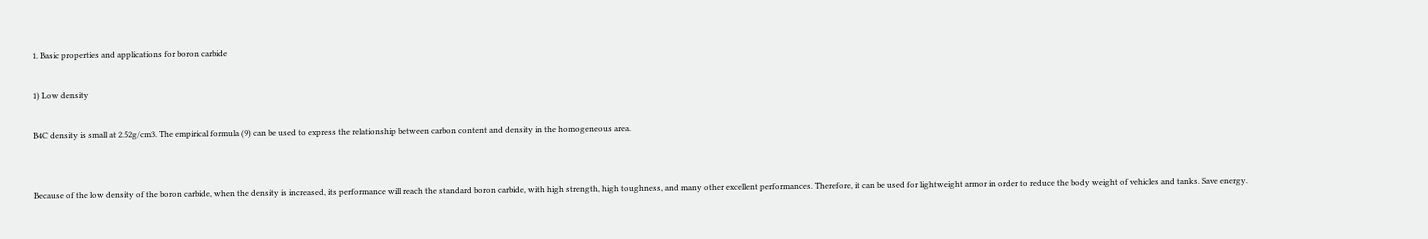1. Basic properties and applications for boron carbide

1) Low density

B4C density is small at 2.52g/cm3. The empirical formula (9) can be used to express the relationship between carbon content and density in the homogeneous area.


Because of the low density of the boron carbide, when the density is increased, its performance will reach the standard boron carbide, with high strength, high toughness, and many other excellent performances. Therefore, it can be used for lightweight armor in order to reduce the body weight of vehicles and tanks. Save energy.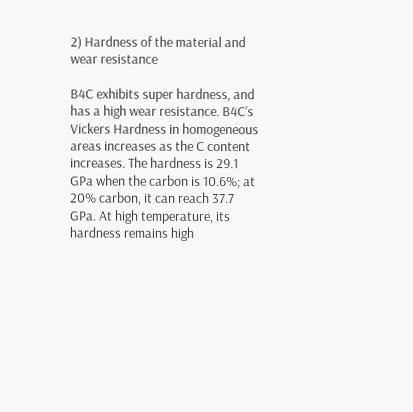2) Hardness of the material and wear resistance

B4C exhibits super hardness, and has a high wear resistance. B4C’s Vickers Hardness in homogeneous areas increases as the C content increases. The hardness is 29.1 GPa when the carbon is 10.6%; at 20% carbon, it can reach 37.7 GPa. At high temperature, its hardness remains high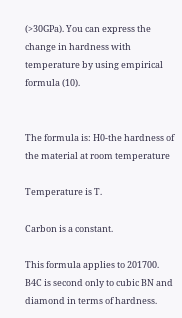(>30GPa). You can express the change in hardness with temperature by using empirical formula (10).


The formula is: H0-the hardness of the material at room temperature

Temperature is T.

Carbon is a constant.

This formula applies to 201700. B4C is second only to cubic BN and diamond in terms of hardness.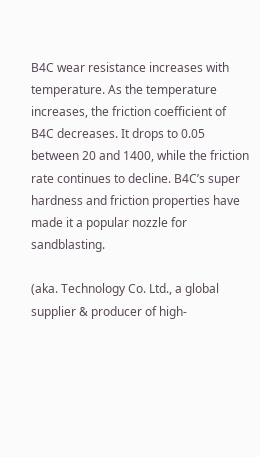B4C wear resistance increases with temperature. As the temperature increases, the friction coefficient of B4C decreases. It drops to 0.05 between 20 and 1400, while the friction rate continues to decline. B4C’s super hardness and friction properties have made it a popular nozzle for sandblasting.

(aka. Technology Co. Ltd., a global supplier & producer of high-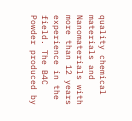quality chemical materials and Nanomaterials with more than 12 years experience in the field. The B4C Powder produced by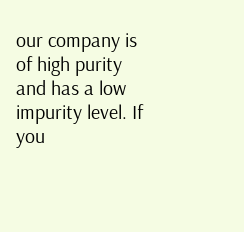our company is of high purity and has a low impurity level. If you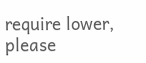require lower, please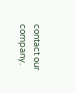contact our company.